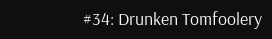#34: Drunken Tomfoolery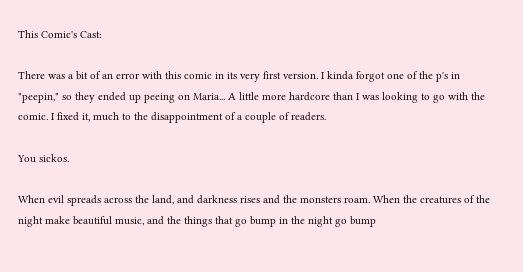This Comic's Cast:

There was a bit of an error with this comic in its very first version. I kinda forgot one of the p's in "peepin," so they ended up peeing on Maria... A little more hardcore than I was looking to go with the comic. I fixed it, much to the disappointment of a couple of readers.

You sickos.

When evil spreads across the land, and darkness rises and the monsters roam. When the creatures of the night make beautiful music, and the things that go bump in the night go bump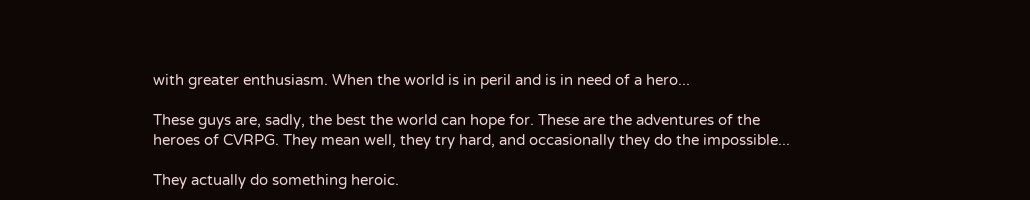with greater enthusiasm. When the world is in peril and is in need of a hero...

These guys are, sadly, the best the world can hope for. These are the adventures of the heroes of CVRPG. They mean well, they try hard, and occasionally they do the impossible...

They actually do something heroic.